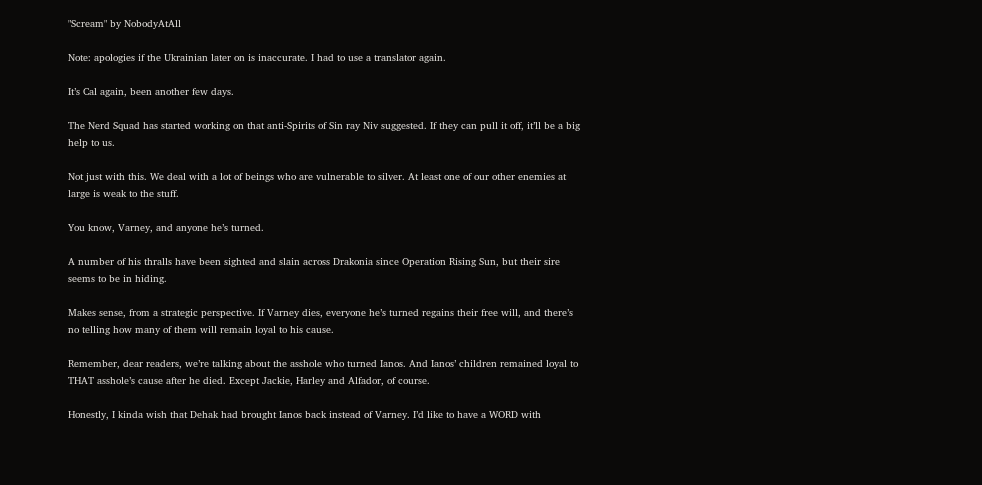"Scream" by NobodyAtAll

Note: apologies if the Ukrainian later on is inaccurate. I had to use a translator again.

It’s Cal again, been another few days.

The Nerd Squad has started working on that anti-Spirits of Sin ray Niv suggested. If they can pull it off, it’ll be a big help to us.

Not just with this. We deal with a lot of beings who are vulnerable to silver. At least one of our other enemies at large is weak to the stuff.

You know, Varney, and anyone he’s turned.

A number of his thralls have been sighted and slain across Drakonia since Operation Rising Sun, but their sire seems to be in hiding.

Makes sense, from a strategic perspective. If Varney dies, everyone he’s turned regains their free will, and there’s no telling how many of them will remain loyal to his cause.

Remember, dear readers, we’re talking about the asshole who turned Ianos. And Ianos’ children remained loyal to THAT asshole’s cause after he died. Except Jackie, Harley and Alfador, of course.

Honestly, I kinda wish that Dehak had brought Ianos back instead of Varney. I’d like to have a WORD with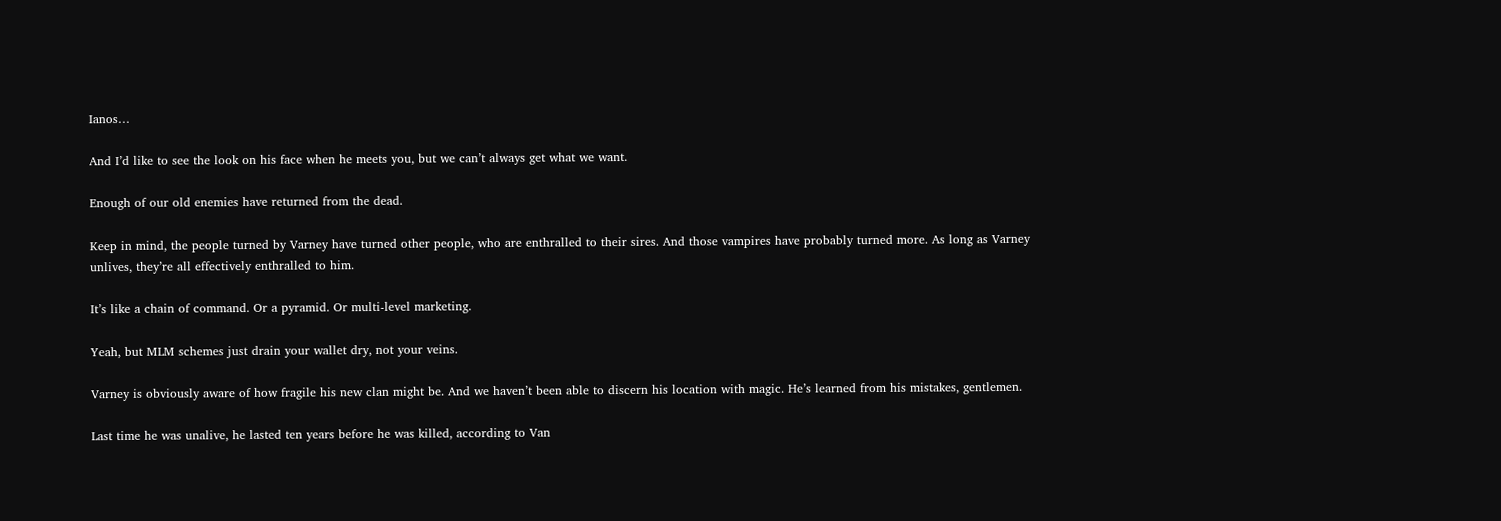Ianos…

And I’d like to see the look on his face when he meets you, but we can’t always get what we want.

Enough of our old enemies have returned from the dead.

Keep in mind, the people turned by Varney have turned other people, who are enthralled to their sires. And those vampires have probably turned more. As long as Varney unlives, they’re all effectively enthralled to him.

It’s like a chain of command. Or a pyramid. Or multi-level marketing.

Yeah, but MLM schemes just drain your wallet dry, not your veins.

Varney is obviously aware of how fragile his new clan might be. And we haven’t been able to discern his location with magic. He’s learned from his mistakes, gentlemen.

Last time he was unalive, he lasted ten years before he was killed, according to Van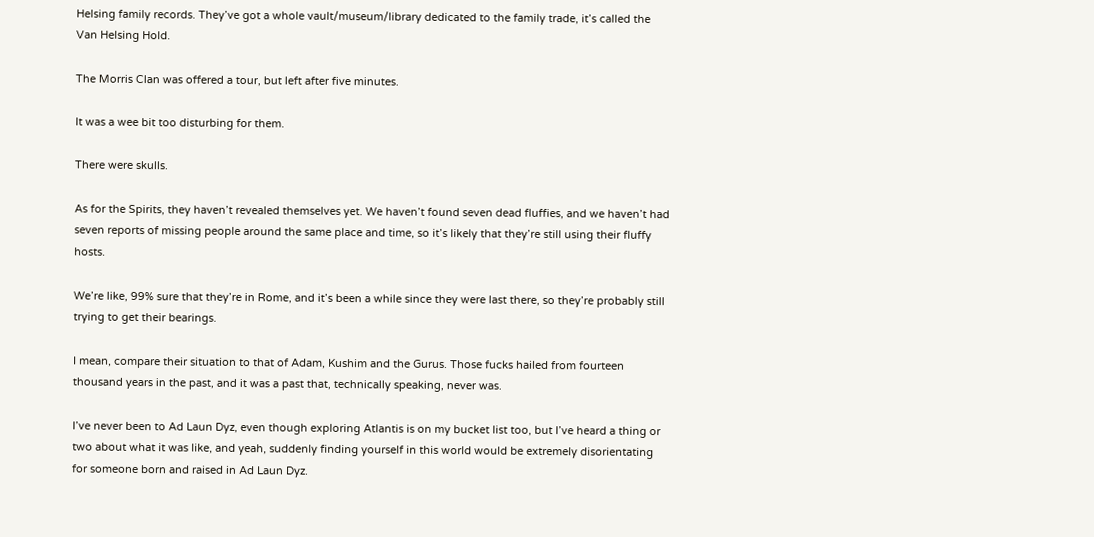Helsing family records. They’ve got a whole vault/museum/library dedicated to the family trade, it’s called the Van Helsing Hold.

The Morris Clan was offered a tour, but left after five minutes.

It was a wee bit too disturbing for them.

There were skulls.

As for the Spirits, they haven’t revealed themselves yet. We haven’t found seven dead fluffies, and we haven’t had seven reports of missing people around the same place and time, so it’s likely that they’re still using their fluffy hosts.

We’re like, 99% sure that they’re in Rome, and it’s been a while since they were last there, so they’re probably still trying to get their bearings.

I mean, compare their situation to that of Adam, Kushim and the Gurus. Those fucks hailed from fourteen thousand years in the past, and it was a past that, technically speaking, never was.

I’ve never been to Ad Laun Dyz, even though exploring Atlantis is on my bucket list too, but I’ve heard a thing or two about what it was like, and yeah, suddenly finding yourself in this world would be extremely disorientating for someone born and raised in Ad Laun Dyz.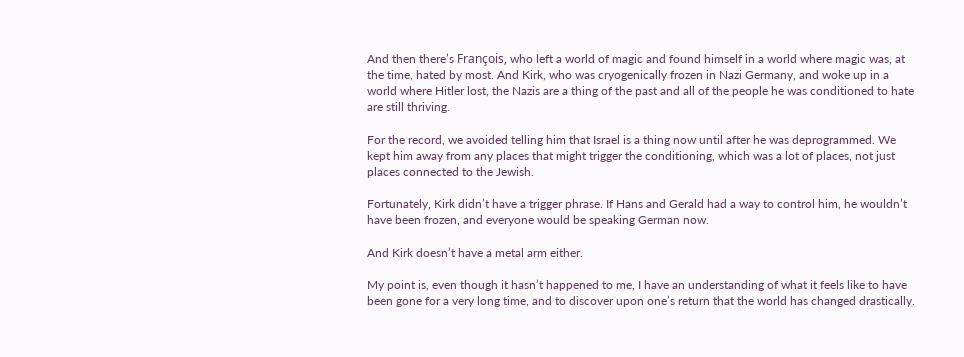And then there’s François, who left a world of magic and found himself in a world where magic was, at the time, hated by most. And Kirk, who was cryogenically frozen in Nazi Germany, and woke up in a world where Hitler lost, the Nazis are a thing of the past and all of the people he was conditioned to hate are still thriving.

For the record, we avoided telling him that Israel is a thing now until after he was deprogrammed. We kept him away from any places that might trigger the conditioning, which was a lot of places, not just places connected to the Jewish.

Fortunately, Kirk didn’t have a trigger phrase. If Hans and Gerald had a way to control him, he wouldn’t have been frozen, and everyone would be speaking German now.

And Kirk doesn’t have a metal arm either.

My point is, even though it hasn’t happened to me, I have an understanding of what it feels like to have been gone for a very long time, and to discover upon one’s return that the world has changed drastically.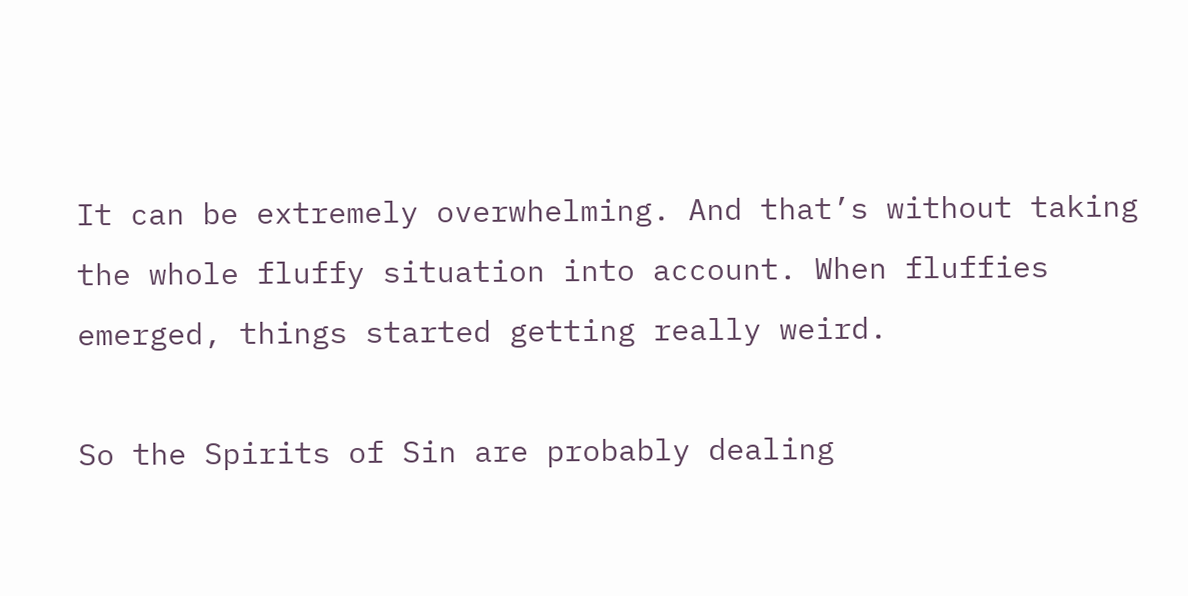It can be extremely overwhelming. And that’s without taking the whole fluffy situation into account. When fluffies emerged, things started getting really weird.

So the Spirits of Sin are probably dealing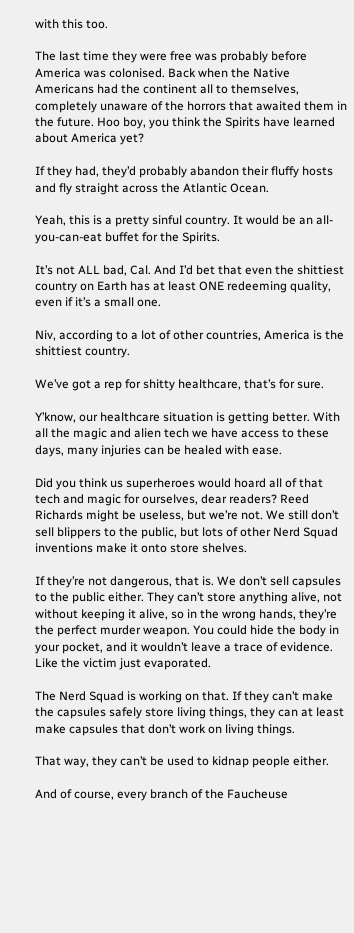with this too.

The last time they were free was probably before America was colonised. Back when the Native Americans had the continent all to themselves, completely unaware of the horrors that awaited them in the future. Hoo boy, you think the Spirits have learned about America yet?

If they had, they’d probably abandon their fluffy hosts and fly straight across the Atlantic Ocean.

Yeah, this is a pretty sinful country. It would be an all-you-can-eat buffet for the Spirits.

It’s not ALL bad, Cal. And I’d bet that even the shittiest country on Earth has at least ONE redeeming quality, even if it’s a small one.

Niv, according to a lot of other countries, America is the shittiest country.

We’ve got a rep for shitty healthcare, that’s for sure.

Y’know, our healthcare situation is getting better. With all the magic and alien tech we have access to these days, many injuries can be healed with ease.

Did you think us superheroes would hoard all of that tech and magic for ourselves, dear readers? Reed Richards might be useless, but we’re not. We still don’t sell blippers to the public, but lots of other Nerd Squad inventions make it onto store shelves.

If they’re not dangerous, that is. We don’t sell capsules to the public either. They can’t store anything alive, not without keeping it alive, so in the wrong hands, they’re the perfect murder weapon. You could hide the body in your pocket, and it wouldn’t leave a trace of evidence. Like the victim just evaporated.

The Nerd Squad is working on that. If they can’t make the capsules safely store living things, they can at least make capsules that don’t work on living things.

That way, they can’t be used to kidnap people either.

And of course, every branch of the Faucheuse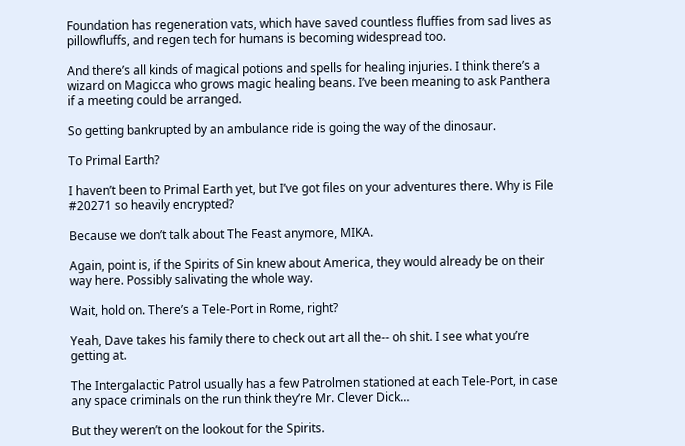Foundation has regeneration vats, which have saved countless fluffies from sad lives as pillowfluffs, and regen tech for humans is becoming widespread too.

And there’s all kinds of magical potions and spells for healing injuries. I think there’s a wizard on Magicca who grows magic healing beans. I’ve been meaning to ask Panthera if a meeting could be arranged.

So getting bankrupted by an ambulance ride is going the way of the dinosaur.

To Primal Earth?

I haven’t been to Primal Earth yet, but I’ve got files on your adventures there. Why is File #20271 so heavily encrypted?

Because we don’t talk about The Feast anymore, MIKA.

Again, point is, if the Spirits of Sin knew about America, they would already be on their way here. Possibly salivating the whole way.

Wait, hold on. There’s a Tele-Port in Rome, right?

Yeah, Dave takes his family there to check out art all the-- oh shit. I see what you’re getting at.

The Intergalactic Patrol usually has a few Patrolmen stationed at each Tele-Port, in case any space criminals on the run think they’re Mr. Clever Dick…

But they weren’t on the lookout for the Spirits.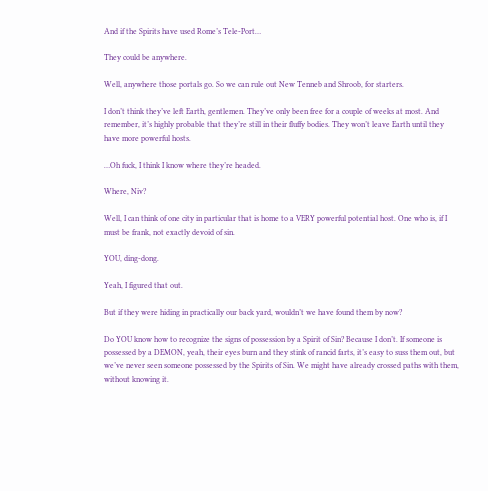And if the Spirits have used Rome’s Tele-Port…

They could be anywhere.

Well, anywhere those portals go. So we can rule out New Tenneb and Shroob, for starters.

I don’t think they’ve left Earth, gentlemen. They’ve only been free for a couple of weeks at most. And remember, it’s highly probable that they’re still in their fluffy bodies. They won’t leave Earth until they have more powerful hosts.

…Oh fuck, I think I know where they’re headed.

Where, Niv?

Well, I can think of one city in particular that is home to a VERY powerful potential host. One who is, if I must be frank, not exactly devoid of sin.

YOU, ding-dong.

Yeah, I figured that out.

But if they were hiding in practically our back yard, wouldn’t we have found them by now?

Do YOU know how to recognize the signs of possession by a Spirit of Sin? Because I don’t. If someone is possessed by a DEMON, yeah, their eyes burn and they stink of rancid farts, it’s easy to suss them out, but we’ve never seen someone possessed by the Spirits of Sin. We might have already crossed paths with them, without knowing it.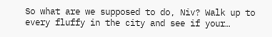So what are we supposed to do, Niv? Walk up to every fluffy in the city and see if your…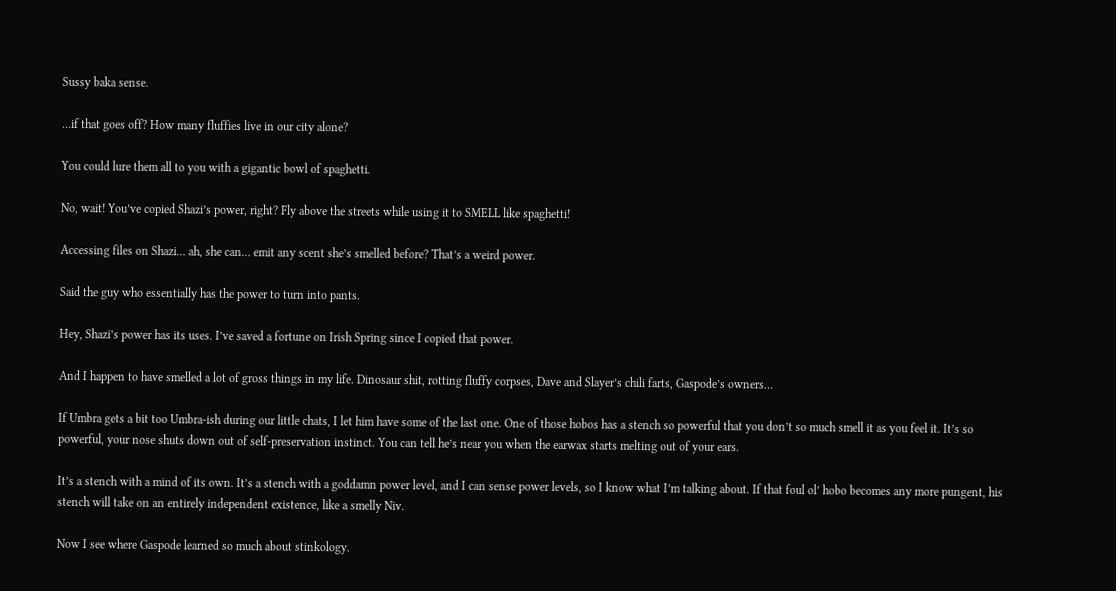Sussy baka sense.

…if that goes off? How many fluffies live in our city alone?

You could lure them all to you with a gigantic bowl of spaghetti.

No, wait! You’ve copied Shazi’s power, right? Fly above the streets while using it to SMELL like spaghetti!

Accessing files on Shazi… ah, she can… emit any scent she’s smelled before? That’s a weird power.

Said the guy who essentially has the power to turn into pants.

Hey, Shazi’s power has its uses. I’ve saved a fortune on Irish Spring since I copied that power.

And I happen to have smelled a lot of gross things in my life. Dinosaur shit, rotting fluffy corpses, Dave and Slayer’s chili farts, Gaspode’s owners…

If Umbra gets a bit too Umbra-ish during our little chats, I let him have some of the last one. One of those hobos has a stench so powerful that you don’t so much smell it as you feel it. It’s so powerful, your nose shuts down out of self-preservation instinct. You can tell he’s near you when the earwax starts melting out of your ears.

It’s a stench with a mind of its own. It’s a stench with a goddamn power level, and I can sense power levels, so I know what I’m talking about. If that foul ol’ hobo becomes any more pungent, his stench will take on an entirely independent existence, like a smelly Niv.

Now I see where Gaspode learned so much about stinkology.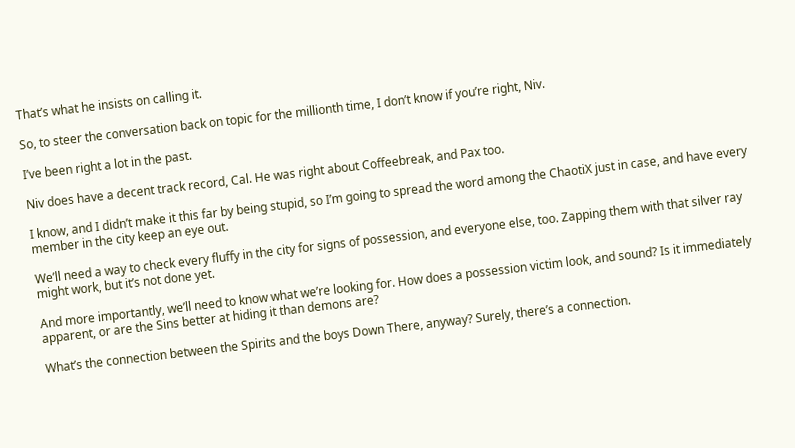That’s what he insists on calling it.

So, to steer the conversation back on topic for the millionth time, I don’t know if you’re right, Niv.

I’ve been right a lot in the past.

Niv does have a decent track record, Cal. He was right about Coffeebreak, and Pax too.

I know, and I didn’t make it this far by being stupid, so I’m going to spread the word among the ChaotiX just in case, and have every member in the city keep an eye out.

We’ll need a way to check every fluffy in the city for signs of possession, and everyone else, too. Zapping them with that silver ray might work, but it’s not done yet.

And more importantly, we’ll need to know what we’re looking for. How does a possession victim look, and sound? Is it immediately apparent, or are the Sins better at hiding it than demons are?

What’s the connection between the Spirits and the boys Down There, anyway? Surely, there’s a connection.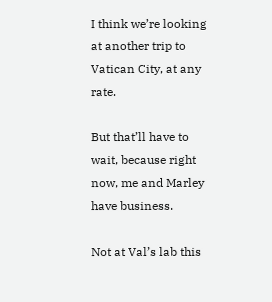I think we’re looking at another trip to Vatican City, at any rate.

But that’ll have to wait, because right now, me and Marley have business.

Not at Val’s lab this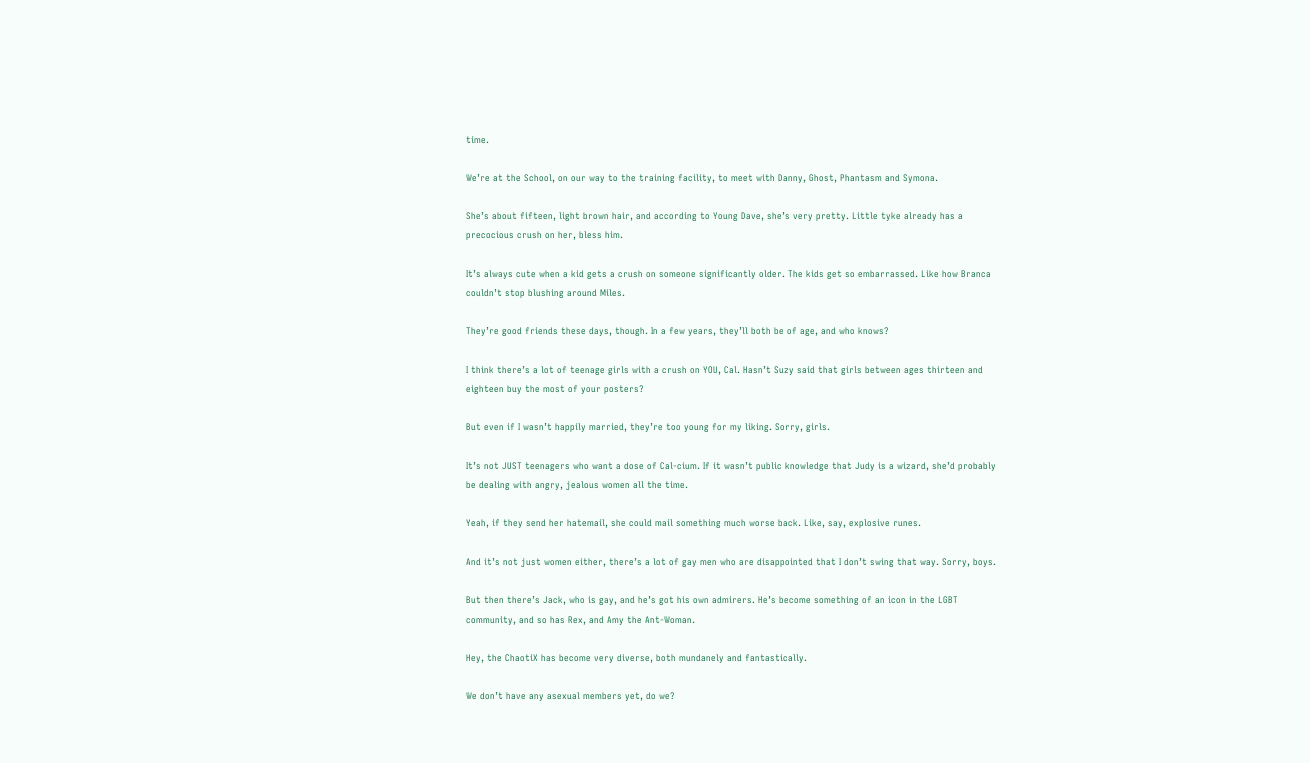time.

We’re at the School, on our way to the training facility, to meet with Danny, Ghost, Phantasm and Symona.

She’s about fifteen, light brown hair, and according to Young Dave, she’s very pretty. Little tyke already has a precocious crush on her, bless him.

It’s always cute when a kid gets a crush on someone significantly older. The kids get so embarrassed. Like how Branca couldn’t stop blushing around Miles.

They’re good friends these days, though. In a few years, they’ll both be of age, and who knows?

I think there’s a lot of teenage girls with a crush on YOU, Cal. Hasn’t Suzy said that girls between ages thirteen and eighteen buy the most of your posters?

But even if I wasn’t happily married, they’re too young for my liking. Sorry, girls.

It’s not JUST teenagers who want a dose of Cal-cium. If it wasn’t public knowledge that Judy is a wizard, she’d probably be dealing with angry, jealous women all the time.

Yeah, if they send her hatemail, she could mail something much worse back. Like, say, explosive runes.

And it’s not just women either, there’s a lot of gay men who are disappointed that I don’t swing that way. Sorry, boys.

But then there’s Jack, who is gay, and he’s got his own admirers. He’s become something of an icon in the LGBT community, and so has Rex, and Amy the Ant-Woman.

Hey, the ChaotiX has become very diverse, both mundanely and fantastically.

We don’t have any asexual members yet, do we?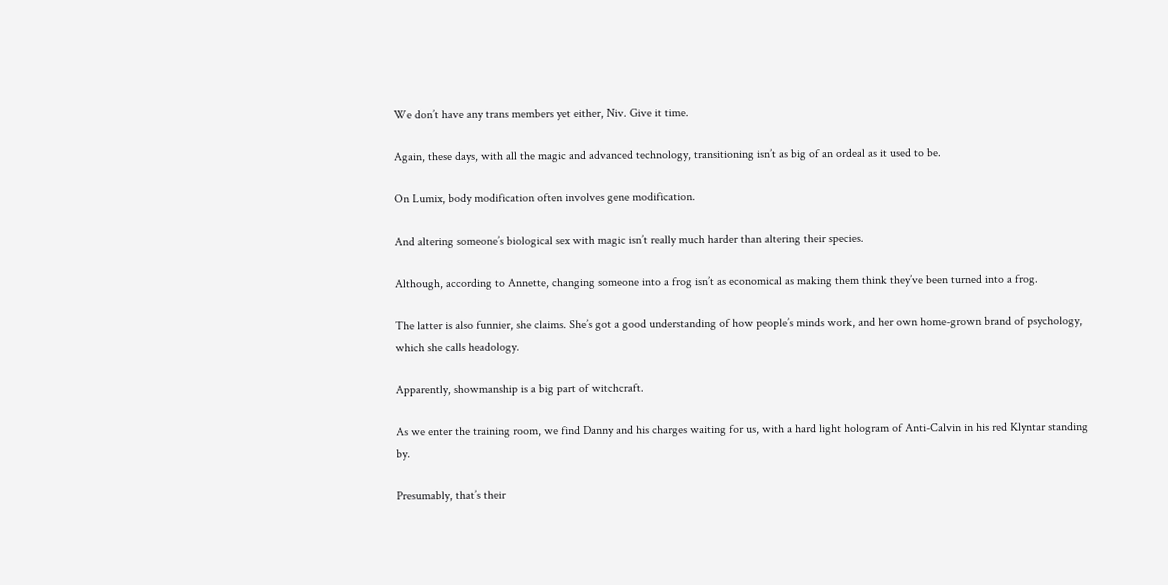We don’t have any trans members yet either, Niv. Give it time.

Again, these days, with all the magic and advanced technology, transitioning isn’t as big of an ordeal as it used to be.

On Lumix, body modification often involves gene modification.

And altering someone’s biological sex with magic isn’t really much harder than altering their species.

Although, according to Annette, changing someone into a frog isn’t as economical as making them think they’ve been turned into a frog.

The latter is also funnier, she claims. She’s got a good understanding of how people’s minds work, and her own home-grown brand of psychology, which she calls headology.

Apparently, showmanship is a big part of witchcraft.

As we enter the training room, we find Danny and his charges waiting for us, with a hard light hologram of Anti-Calvin in his red Klyntar standing by.

Presumably, that’s their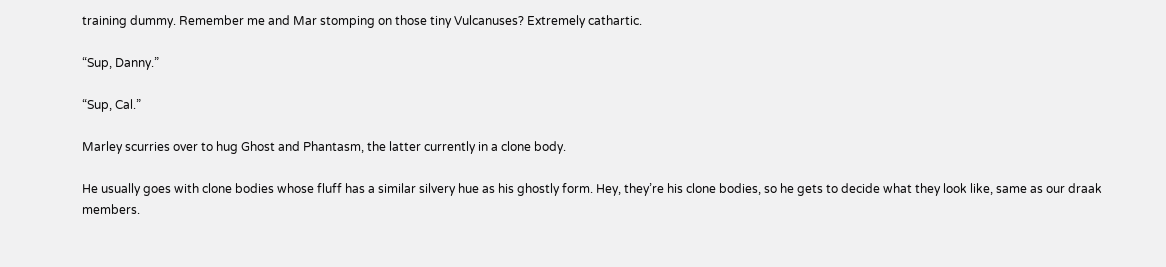training dummy. Remember me and Mar stomping on those tiny Vulcanuses? Extremely cathartic.

“Sup, Danny.”

“Sup, Cal.”

Marley scurries over to hug Ghost and Phantasm, the latter currently in a clone body.

He usually goes with clone bodies whose fluff has a similar silvery hue as his ghostly form. Hey, they’re his clone bodies, so he gets to decide what they look like, same as our draak members.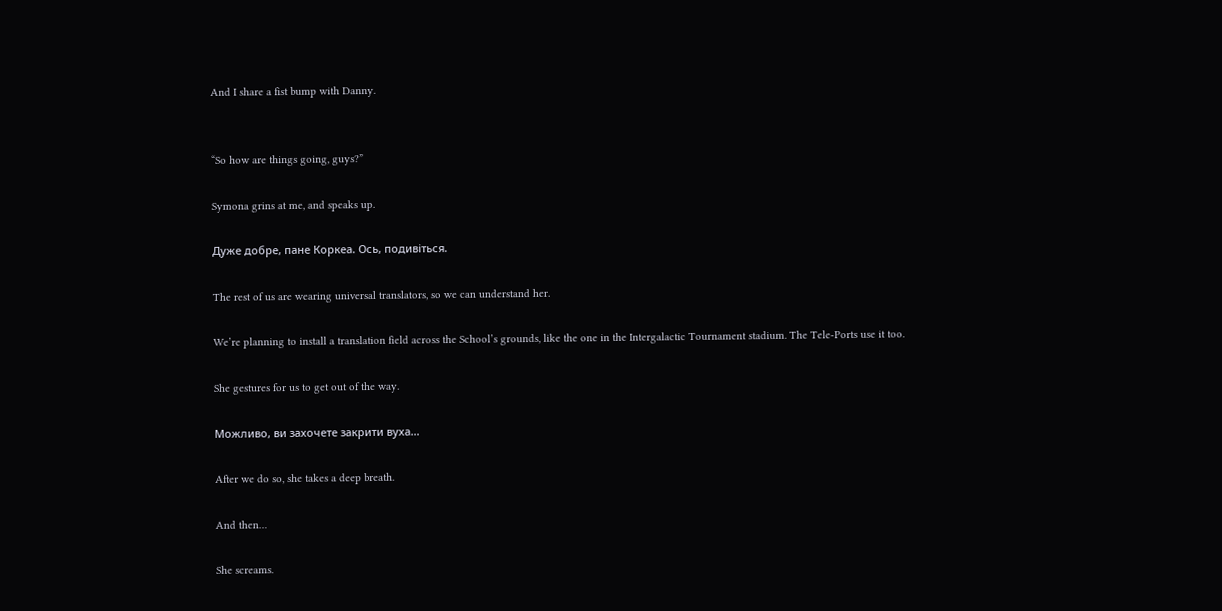And I share a fist bump with Danny.


“So how are things going, guys?”

Symona grins at me, and speaks up.

Дуже добре, пане Коркеа. Ось, подивіться.

The rest of us are wearing universal translators, so we can understand her.

We’re planning to install a translation field across the School’s grounds, like the one in the Intergalactic Tournament stadium. The Tele-Ports use it too.

She gestures for us to get out of the way.

Можливо, ви захочете закрити вуха…

After we do so, she takes a deep breath.

And then…

She screams.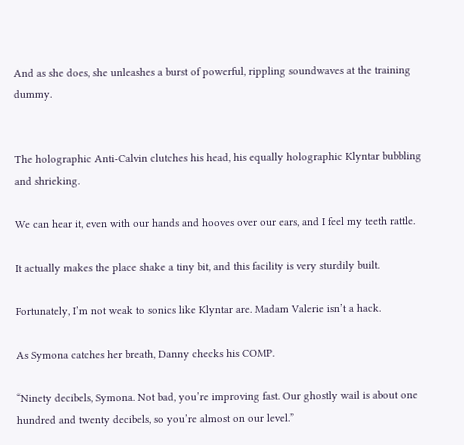And as she does, she unleashes a burst of powerful, rippling soundwaves at the training dummy.


The holographic Anti-Calvin clutches his head, his equally holographic Klyntar bubbling and shrieking.

We can hear it, even with our hands and hooves over our ears, and I feel my teeth rattle.

It actually makes the place shake a tiny bit, and this facility is very sturdily built.

Fortunately, I’m not weak to sonics like Klyntar are. Madam Valerie isn’t a hack.

As Symona catches her breath, Danny checks his COMP.

“Ninety decibels, Symona. Not bad, you’re improving fast. Our ghostly wail is about one hundred and twenty decibels, so you’re almost on our level.”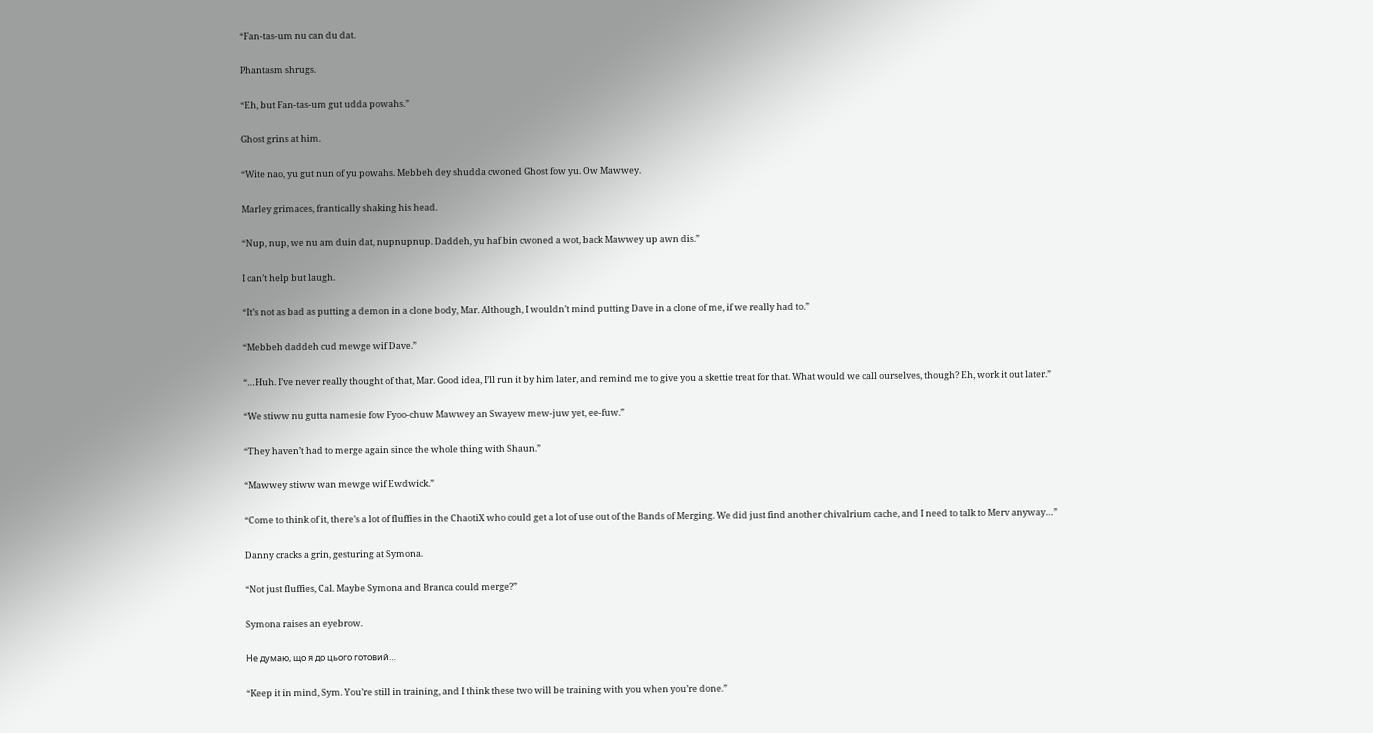“Fan-tas-um nu can du dat.

Phantasm shrugs.

“Eh, but Fan-tas-um gut udda powahs.”

Ghost grins at him.

“Wite nao, yu gut nun of yu powahs. Mebbeh dey shudda cwoned Ghost fow yu. Ow Mawwey.

Marley grimaces, frantically shaking his head.

“Nup, nup, we nu am duin dat, nupnupnup. Daddeh, yu haf bin cwoned a wot, back Mawwey up awn dis.”

I can’t help but laugh.

“It’s not as bad as putting a demon in a clone body, Mar. Although, I wouldn’t mind putting Dave in a clone of me, if we really had to.”

“Mebbeh daddeh cud mewge wif Dave.”

“…Huh. I’ve never really thought of that, Mar. Good idea, I’ll run it by him later, and remind me to give you a skettie treat for that. What would we call ourselves, though? Eh, work it out later.”

“We stiww nu gutta namesie fow Fyoo-chuw Mawwey an Swayew mew-juw yet, ee-fuw.”

“They haven’t had to merge again since the whole thing with Shaun.”

“Mawwey stiww wan mewge wif Ewdwick.”

“Come to think of it, there’s a lot of fluffies in the ChaotiX who could get a lot of use out of the Bands of Merging. We did just find another chivalrium cache, and I need to talk to Merv anyway…”

Danny cracks a grin, gesturing at Symona.

“Not just fluffies, Cal. Maybe Symona and Branca could merge?”

Symona raises an eyebrow.

Не думаю, що я до цього готовий…

“Keep it in mind, Sym. You’re still in training, and I think these two will be training with you when you’re done.”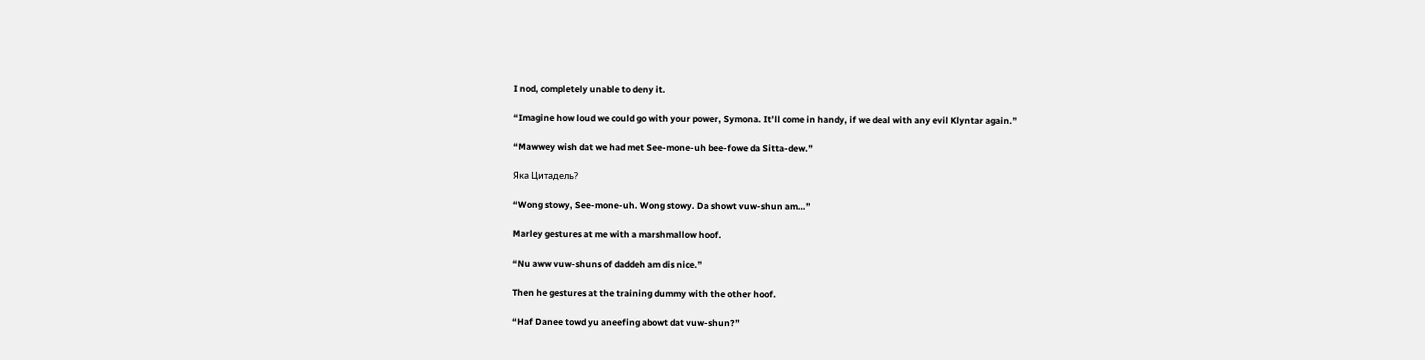I nod, completely unable to deny it.

“Imagine how loud we could go with your power, Symona. It’ll come in handy, if we deal with any evil Klyntar again.”

“Mawwey wish dat we had met See-mone-uh bee-fowe da Sitta-dew.”

Яка Цитадель?

“Wong stowy, See-mone-uh. Wong stowy. Da showt vuw-shun am…”

Marley gestures at me with a marshmallow hoof.

“Nu aww vuw-shuns of daddeh am dis nice.”

Then he gestures at the training dummy with the other hoof.

“Haf Danee towd yu aneefing abowt dat vuw-shun?”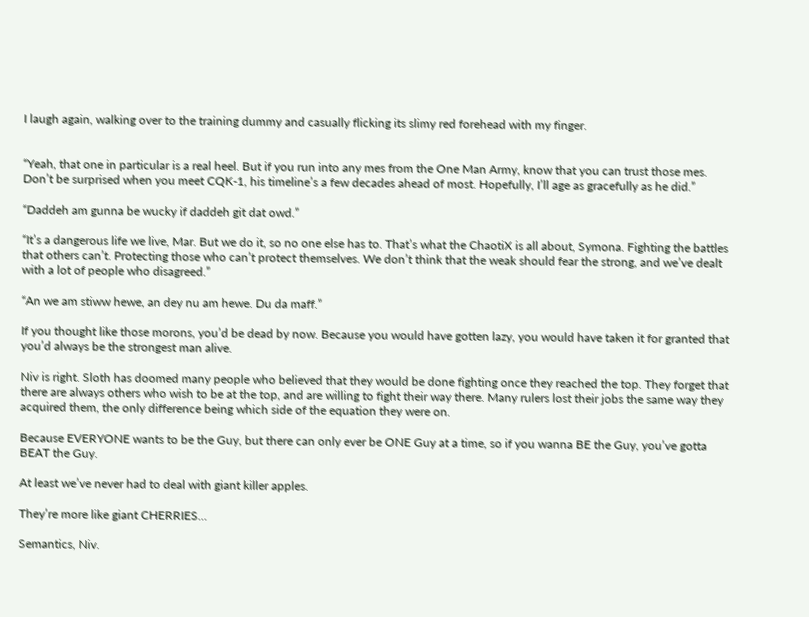I laugh again, walking over to the training dummy and casually flicking its slimy red forehead with my finger.


“Yeah, that one in particular is a real heel. But if you run into any mes from the One Man Army, know that you can trust those mes. Don’t be surprised when you meet CQK-1, his timeline’s a few decades ahead of most. Hopefully, I’ll age as gracefully as he did.”

“Daddeh am gunna be wucky if daddeh git dat owd.”

“It’s a dangerous life we live, Mar. But we do it, so no one else has to. That’s what the ChaotiX is all about, Symona. Fighting the battles that others can’t. Protecting those who can’t protect themselves. We don’t think that the weak should fear the strong, and we’ve dealt with a lot of people who disagreed.”

“An we am stiww hewe, an dey nu am hewe. Du da maff.”

If you thought like those morons, you’d be dead by now. Because you would have gotten lazy, you would have taken it for granted that you’d always be the strongest man alive.

Niv is right. Sloth has doomed many people who believed that they would be done fighting once they reached the top. They forget that there are always others who wish to be at the top, and are willing to fight their way there. Many rulers lost their jobs the same way they acquired them, the only difference being which side of the equation they were on.

Because EVERYONE wants to be the Guy, but there can only ever be ONE Guy at a time, so if you wanna BE the Guy, you’ve gotta BEAT the Guy.

At least we’ve never had to deal with giant killer apples.

They’re more like giant CHERRIES…

Semantics, Niv.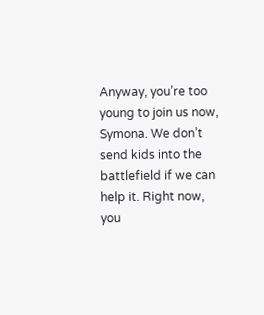Anyway, you’re too young to join us now, Symona. We don’t send kids into the battlefield if we can help it. Right now, you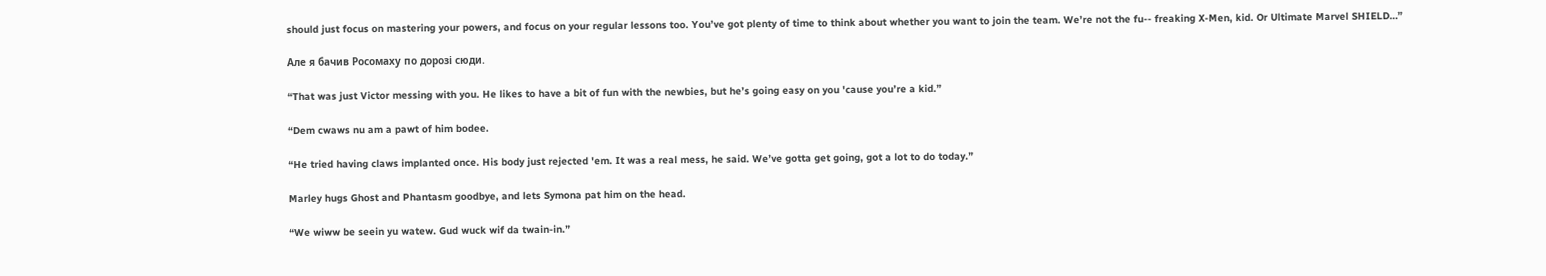should just focus on mastering your powers, and focus on your regular lessons too. You’ve got plenty of time to think about whether you want to join the team. We’re not the fu-- freaking X-Men, kid. Or Ultimate Marvel SHIELD…”

Але я бачив Росомаху по дорозі сюди.

“That was just Victor messing with you. He likes to have a bit of fun with the newbies, but he’s going easy on you 'cause you’re a kid.”

“Dem cwaws nu am a pawt of him bodee.

“He tried having claws implanted once. His body just rejected 'em. It was a real mess, he said. We’ve gotta get going, got a lot to do today.”

Marley hugs Ghost and Phantasm goodbye, and lets Symona pat him on the head.

“We wiww be seein yu watew. Gud wuck wif da twain-in.”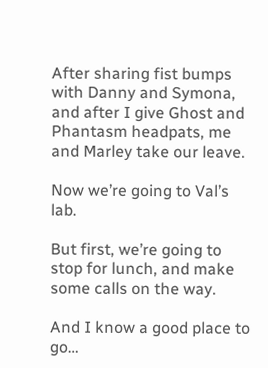After sharing fist bumps with Danny and Symona, and after I give Ghost and Phantasm headpats, me and Marley take our leave.

Now we’re going to Val’s lab.

But first, we’re going to stop for lunch, and make some calls on the way.

And I know a good place to go…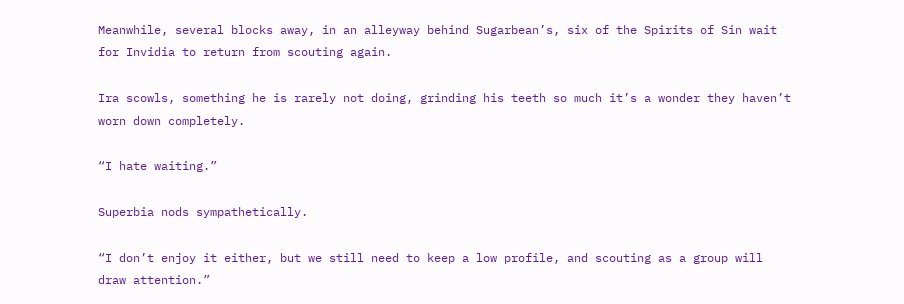Meanwhile, several blocks away, in an alleyway behind Sugarbean’s, six of the Spirits of Sin wait for Invidia to return from scouting again.

Ira scowls, something he is rarely not doing, grinding his teeth so much it’s a wonder they haven’t worn down completely.

“I hate waiting.”

Superbia nods sympathetically.

“I don’t enjoy it either, but we still need to keep a low profile, and scouting as a group will draw attention.”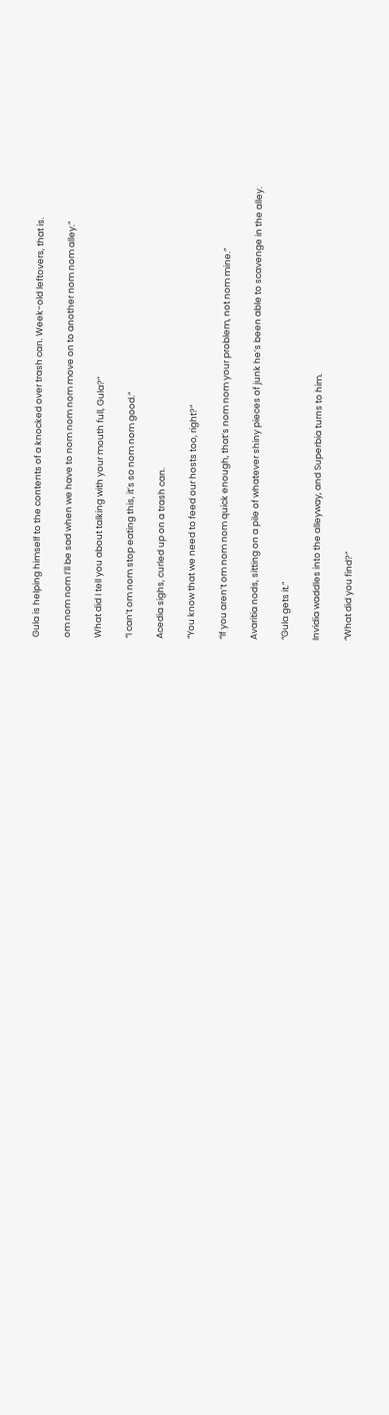Gula is helping himself to the contents of a knocked over trash can. Week-old leftovers, that is.

om nom nom I’ll be sad when we have to nom nom nom move on to another nom nom alley.”

What did I tell you about talking with your mouth full, Gula?”

“I can’t om nom stop eating this, it’s so nom nom good.”

Acedia sighs, curled up on a trash can.

“You know that we need to feed our hosts too, right?”

“If you aren’t om nom nom quick enough, that’s nom nom your problem, not nom mine.”

Avaritia nods, sitting on a pile of whatever shiny pieces of junk he’s been able to scavenge in the alley.

“Gula gets it.”

Invidia waddles into the alleyway, and Superbia turns to him.

“What did you find?”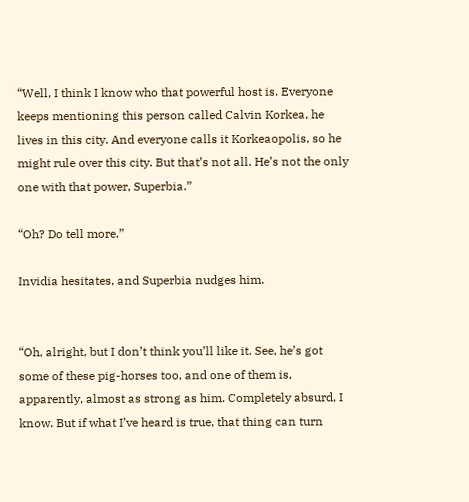“Well, I think I know who that powerful host is. Everyone keeps mentioning this person called Calvin Korkea, he lives in this city. And everyone calls it Korkeaopolis, so he might rule over this city. But that’s not all. He’s not the only one with that power, Superbia.”

“Oh? Do tell more.”

Invidia hesitates, and Superbia nudges him.


“Oh, alright, but I don’t think you’ll like it. See, he’s got some of these pig-horses too, and one of them is, apparently, almost as strong as him. Completely absurd, I know. But if what I’ve heard is true, that thing can turn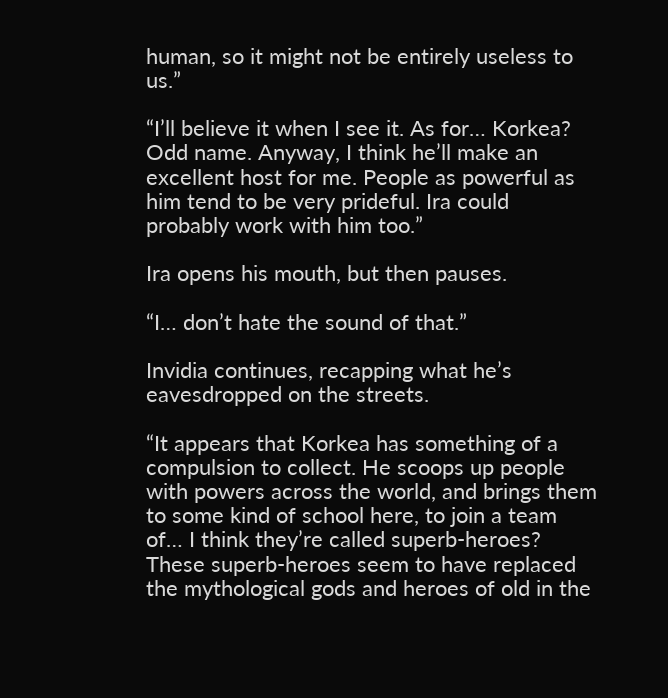human, so it might not be entirely useless to us.”

“I’ll believe it when I see it. As for… Korkea? Odd name. Anyway, I think he’ll make an excellent host for me. People as powerful as him tend to be very prideful. Ira could probably work with him too.”

Ira opens his mouth, but then pauses.

“I… don’t hate the sound of that.”

Invidia continues, recapping what he’s eavesdropped on the streets.

“It appears that Korkea has something of a compulsion to collect. He scoops up people with powers across the world, and brings them to some kind of school here, to join a team of… I think they’re called superb-heroes? These superb-heroes seem to have replaced the mythological gods and heroes of old in the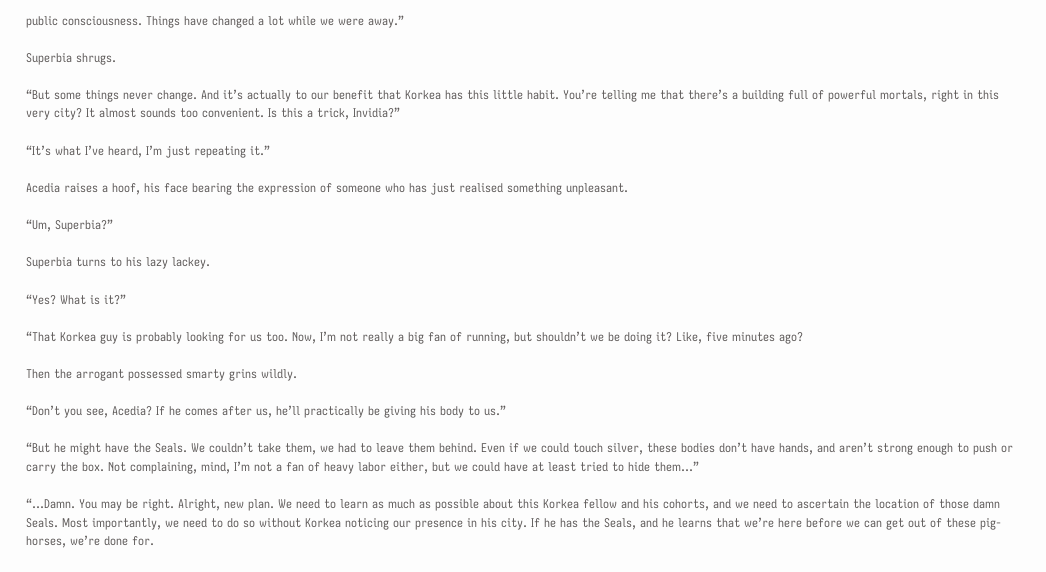public consciousness. Things have changed a lot while we were away.”

Superbia shrugs.

“But some things never change. And it’s actually to our benefit that Korkea has this little habit. You’re telling me that there’s a building full of powerful mortals, right in this very city? It almost sounds too convenient. Is this a trick, Invidia?”

“It’s what I’ve heard, I’m just repeating it.”

Acedia raises a hoof, his face bearing the expression of someone who has just realised something unpleasant.

“Um, Superbia?”

Superbia turns to his lazy lackey.

“Yes? What is it?”

“That Korkea guy is probably looking for us too. Now, I’m not really a big fan of running, but shouldn’t we be doing it? Like, five minutes ago?

Then the arrogant possessed smarty grins wildly.

“Don’t you see, Acedia? If he comes after us, he’ll practically be giving his body to us.”

“But he might have the Seals. We couldn’t take them, we had to leave them behind. Even if we could touch silver, these bodies don’t have hands, and aren’t strong enough to push or carry the box. Not complaining, mind, I’m not a fan of heavy labor either, but we could have at least tried to hide them…”

“…Damn. You may be right. Alright, new plan. We need to learn as much as possible about this Korkea fellow and his cohorts, and we need to ascertain the location of those damn Seals. Most importantly, we need to do so without Korkea noticing our presence in his city. If he has the Seals, and he learns that we’re here before we can get out of these pig-horses, we’re done for.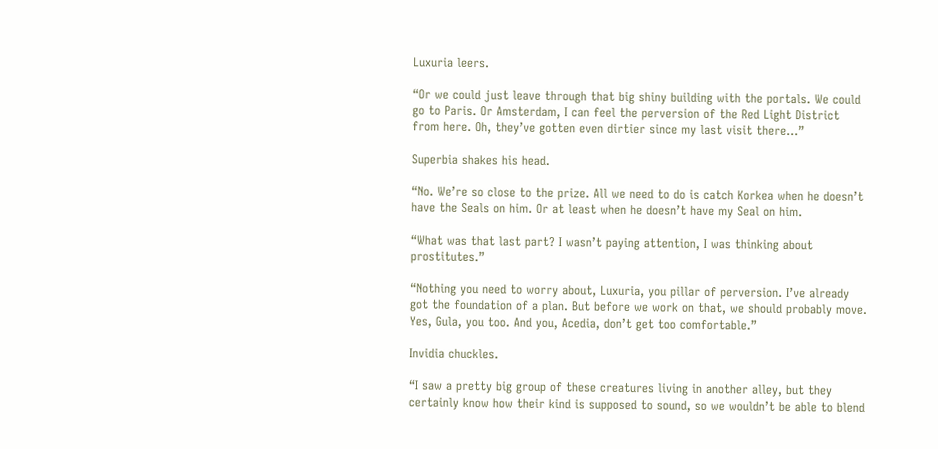Luxuria leers.

“Or we could just leave through that big shiny building with the portals. We could go to Paris. Or Amsterdam, I can feel the perversion of the Red Light District from here. Oh, they’ve gotten even dirtier since my last visit there…”

Superbia shakes his head.

“No. We’re so close to the prize. All we need to do is catch Korkea when he doesn’t have the Seals on him. Or at least when he doesn’t have my Seal on him.

“What was that last part? I wasn’t paying attention, I was thinking about prostitutes.”

“Nothing you need to worry about, Luxuria, you pillar of perversion. I’ve already got the foundation of a plan. But before we work on that, we should probably move. Yes, Gula, you too. And you, Acedia, don’t get too comfortable.”

Invidia chuckles.

“I saw a pretty big group of these creatures living in another alley, but they certainly know how their kind is supposed to sound, so we wouldn’t be able to blend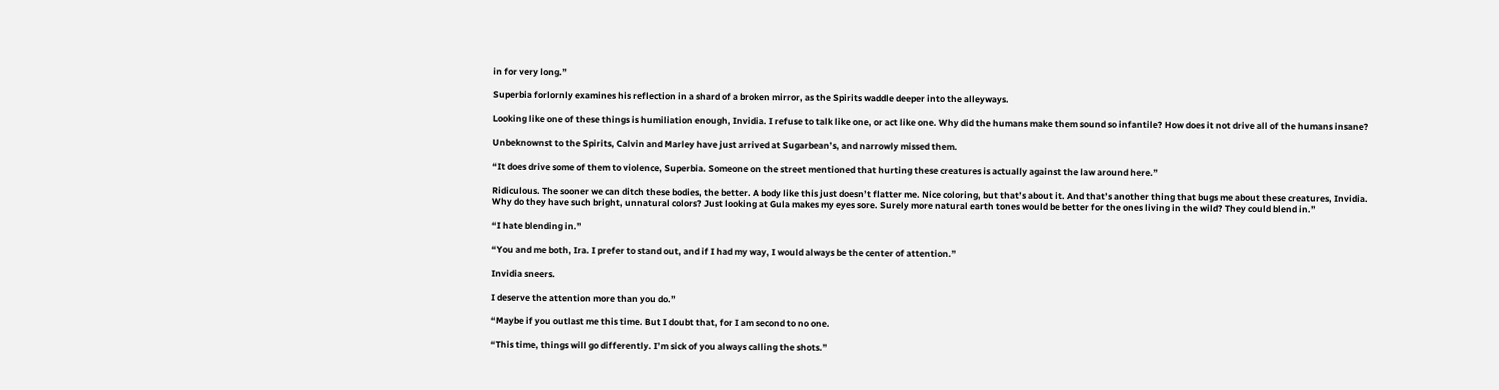in for very long.”

Superbia forlornly examines his reflection in a shard of a broken mirror, as the Spirits waddle deeper into the alleyways.

Looking like one of these things is humiliation enough, Invidia. I refuse to talk like one, or act like one. Why did the humans make them sound so infantile? How does it not drive all of the humans insane?

Unbeknownst to the Spirits, Calvin and Marley have just arrived at Sugarbean’s, and narrowly missed them.

“It does drive some of them to violence, Superbia. Someone on the street mentioned that hurting these creatures is actually against the law around here.”

Ridiculous. The sooner we can ditch these bodies, the better. A body like this just doesn’t flatter me. Nice coloring, but that’s about it. And that’s another thing that bugs me about these creatures, Invidia. Why do they have such bright, unnatural colors? Just looking at Gula makes my eyes sore. Surely more natural earth tones would be better for the ones living in the wild? They could blend in.”

“I hate blending in.”

“You and me both, Ira. I prefer to stand out, and if I had my way, I would always be the center of attention.”

Invidia sneers.

I deserve the attention more than you do.”

“Maybe if you outlast me this time. But I doubt that, for I am second to no one.

“This time, things will go differently. I’m sick of you always calling the shots.”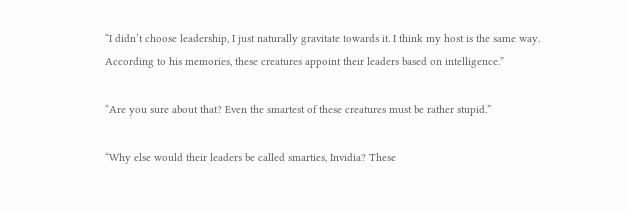“I didn’t choose leadership, I just naturally gravitate towards it. I think my host is the same way. According to his memories, these creatures appoint their leaders based on intelligence.”

“Are you sure about that? Even the smartest of these creatures must be rather stupid.”

“Why else would their leaders be called smarties, Invidia? These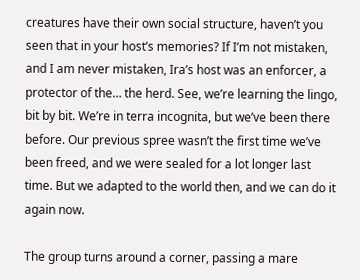creatures have their own social structure, haven’t you seen that in your host’s memories? If I’m not mistaken, and I am never mistaken, Ira’s host was an enforcer, a protector of the… the herd. See, we’re learning the lingo, bit by bit. We’re in terra incognita, but we’ve been there before. Our previous spree wasn’t the first time we’ve been freed, and we were sealed for a lot longer last time. But we adapted to the world then, and we can do it again now.

The group turns around a corner, passing a mare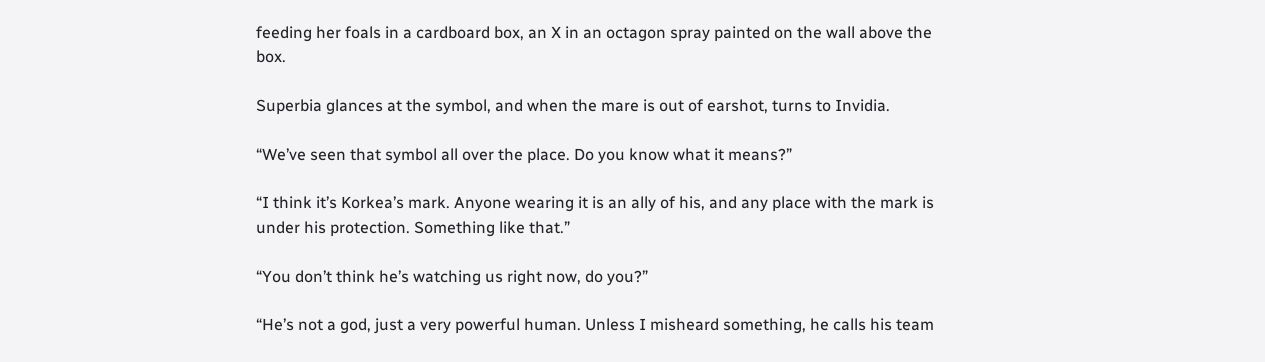feeding her foals in a cardboard box, an X in an octagon spray painted on the wall above the box.

Superbia glances at the symbol, and when the mare is out of earshot, turns to Invidia.

“We’ve seen that symbol all over the place. Do you know what it means?”

“I think it’s Korkea’s mark. Anyone wearing it is an ally of his, and any place with the mark is under his protection. Something like that.”

“You don’t think he’s watching us right now, do you?”

“He’s not a god, just a very powerful human. Unless I misheard something, he calls his team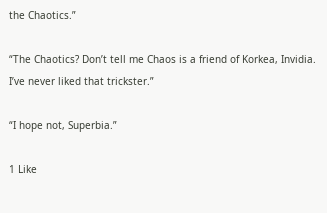the Chaotics.”

“The Chaotics? Don’t tell me Chaos is a friend of Korkea, Invidia. I’ve never liked that trickster.”

“I hope not, Superbia.”

1 Like